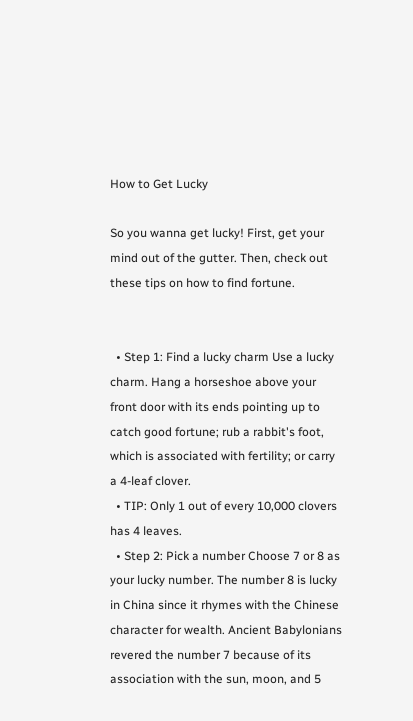How to Get Lucky

So you wanna get lucky! First, get your mind out of the gutter. Then, check out these tips on how to find fortune.


  • Step 1: Find a lucky charm Use a lucky charm. Hang a horseshoe above your front door with its ends pointing up to catch good fortune; rub a rabbit's foot, which is associated with fertility; or carry a 4-leaf clover.
  • TIP: Only 1 out of every 10,000 clovers has 4 leaves.
  • Step 2: Pick a number Choose 7 or 8 as your lucky number. The number 8 is lucky in China since it rhymes with the Chinese character for wealth. Ancient Babylonians revered the number 7 because of its association with the sun, moon, and 5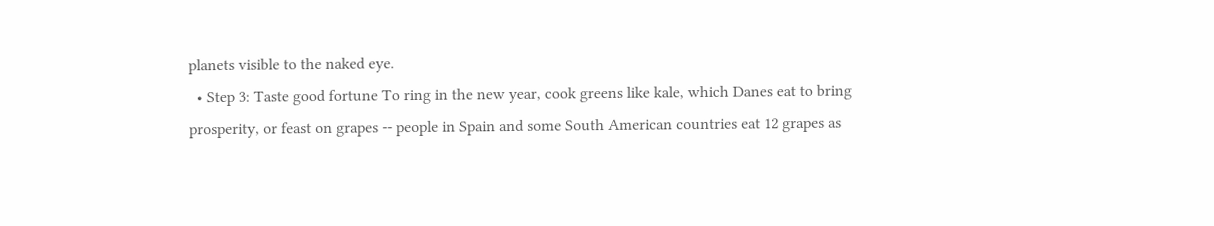planets visible to the naked eye.
  • Step 3: Taste good fortune To ring in the new year, cook greens like kale, which Danes eat to bring prosperity, or feast on grapes -- people in Spain and some South American countries eat 12 grapes as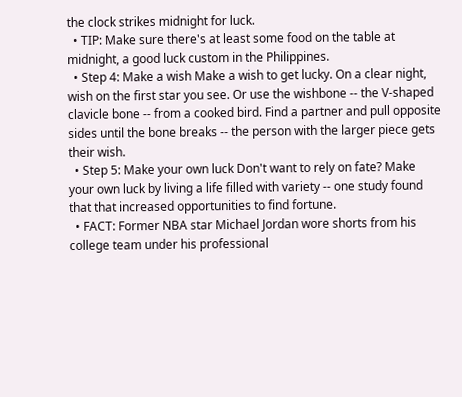the clock strikes midnight for luck.
  • TIP: Make sure there's at least some food on the table at midnight, a good luck custom in the Philippines.
  • Step 4: Make a wish Make a wish to get lucky. On a clear night, wish on the first star you see. Or use the wishbone -- the V-shaped clavicle bone -- from a cooked bird. Find a partner and pull opposite sides until the bone breaks -- the person with the larger piece gets their wish.
  • Step 5: Make your own luck Don't want to rely on fate? Make your own luck by living a life filled with variety -- one study found that that increased opportunities to find fortune.
  • FACT: Former NBA star Michael Jordan wore shorts from his college team under his professional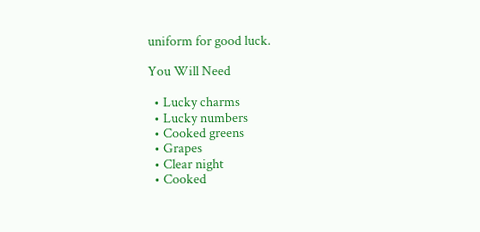uniform for good luck.

You Will Need

  • Lucky charms
  • Lucky numbers
  • Cooked greens
  • Grapes
  • Clear night
  • Cooked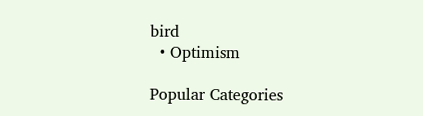bird
  • Optimism

Popular Categories